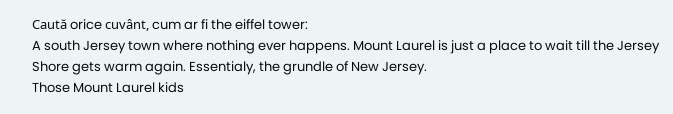Caută orice cuvânt, cum ar fi the eiffel tower:
A south Jersey town where nothing ever happens. Mount Laurel is just a place to wait till the Jersey Shore gets warm again. Essentialy, the grundle of New Jersey.
Those Mount Laurel kids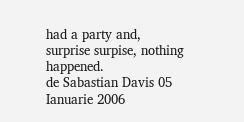had a party and, surprise surpise, nothing happened.
de Sabastian Davis 05 Ianuarie 2006